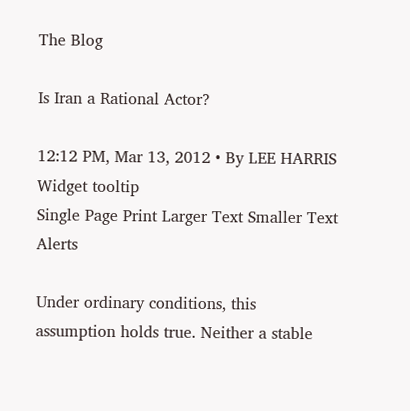The Blog

Is Iran a Rational Actor?

12:12 PM, Mar 13, 2012 • By LEE HARRIS
Widget tooltip
Single Page Print Larger Text Smaller Text Alerts

Under ordinary conditions, this assumption holds true. Neither a stable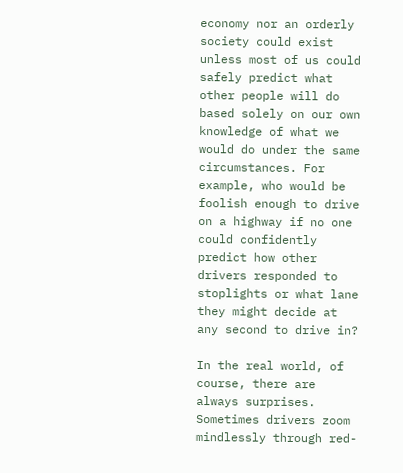economy nor an orderly society could exist unless most of us could safely predict what other people will do based solely on our own knowledge of what we would do under the same circumstances. For example, who would be foolish enough to drive on a highway if no one could confidently predict how other drivers responded to stoplights or what lane they might decide at any second to drive in?

In the real world, of course, there are always surprises. Sometimes drivers zoom mindlessly through red-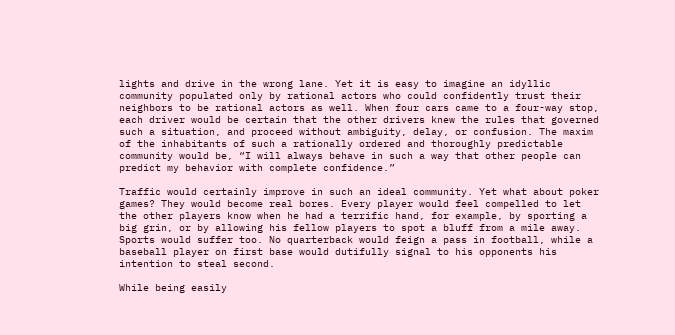lights and drive in the wrong lane. Yet it is easy to imagine an idyllic community populated only by rational actors who could confidently trust their neighbors to be rational actors as well. When four cars came to a four-way stop, each driver would be certain that the other drivers knew the rules that governed such a situation, and proceed without ambiguity, delay, or confusion. The maxim of the inhabitants of such a rationally ordered and thoroughly predictable community would be, “I will always behave in such a way that other people can predict my behavior with complete confidence.”

Traffic would certainly improve in such an ideal community. Yet what about poker games? They would become real bores. Every player would feel compelled to let the other players know when he had a terrific hand, for example, by sporting a big grin, or by allowing his fellow players to spot a bluff from a mile away. Sports would suffer too. No quarterback would feign a pass in football, while a baseball player on first base would dutifully signal to his opponents his intention to steal second.

While being easily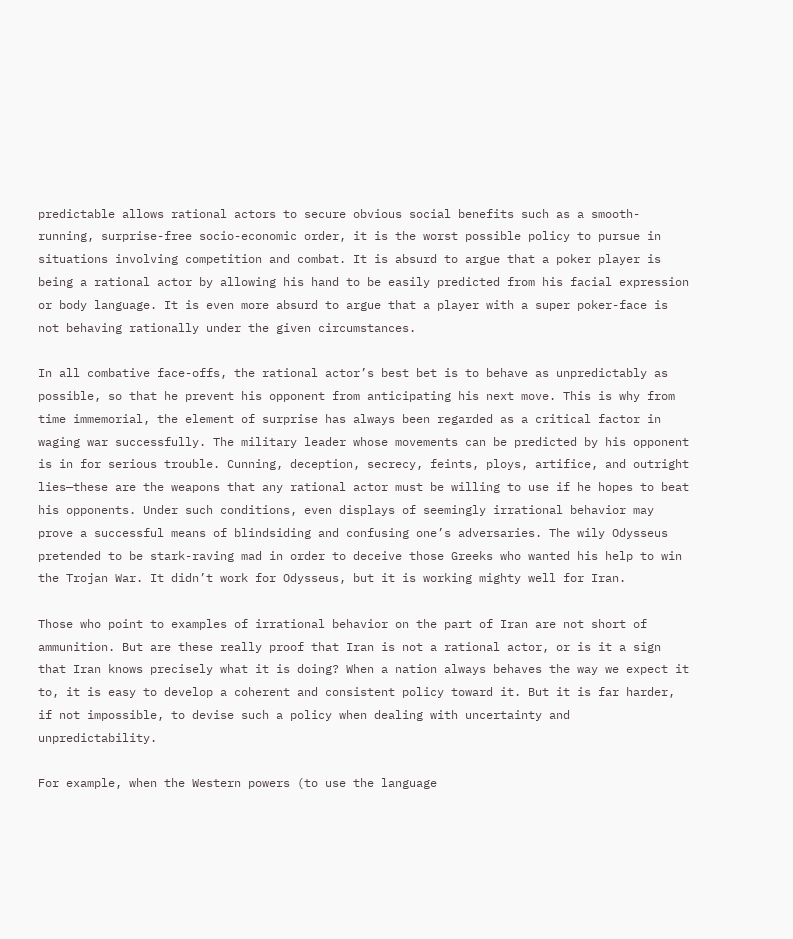predictable allows rational actors to secure obvious social benefits such as a smooth-running, surprise-free socio-economic order, it is the worst possible policy to pursue in situations involving competition and combat. It is absurd to argue that a poker player is being a rational actor by allowing his hand to be easily predicted from his facial expression or body language. It is even more absurd to argue that a player with a super poker-face is not behaving rationally under the given circumstances.

In all combative face-offs, the rational actor’s best bet is to behave as unpredictably as possible, so that he prevent his opponent from anticipating his next move. This is why from time immemorial, the element of surprise has always been regarded as a critical factor in waging war successfully. The military leader whose movements can be predicted by his opponent is in for serious trouble. Cunning, deception, secrecy, feints, ploys, artifice, and outright lies—these are the weapons that any rational actor must be willing to use if he hopes to beat his opponents. Under such conditions, even displays of seemingly irrational behavior may prove a successful means of blindsiding and confusing one’s adversaries. The wily Odysseus pretended to be stark-raving mad in order to deceive those Greeks who wanted his help to win the Trojan War. It didn’t work for Odysseus, but it is working mighty well for Iran.

Those who point to examples of irrational behavior on the part of Iran are not short of ammunition. But are these really proof that Iran is not a rational actor, or is it a sign that Iran knows precisely what it is doing? When a nation always behaves the way we expect it to, it is easy to develop a coherent and consistent policy toward it. But it is far harder, if not impossible, to devise such a policy when dealing with uncertainty and unpredictability.

For example, when the Western powers (to use the language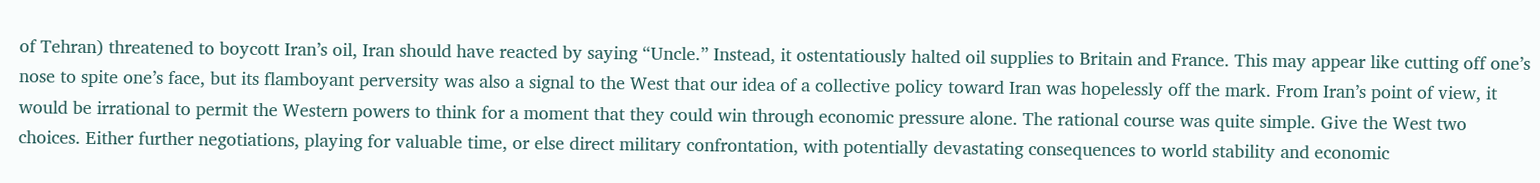of Tehran) threatened to boycott Iran’s oil, Iran should have reacted by saying “Uncle.” Instead, it ostentatiously halted oil supplies to Britain and France. This may appear like cutting off one’s nose to spite one’s face, but its flamboyant perversity was also a signal to the West that our idea of a collective policy toward Iran was hopelessly off the mark. From Iran’s point of view, it would be irrational to permit the Western powers to think for a moment that they could win through economic pressure alone. The rational course was quite simple. Give the West two choices. Either further negotiations, playing for valuable time, or else direct military confrontation, with potentially devastating consequences to world stability and economic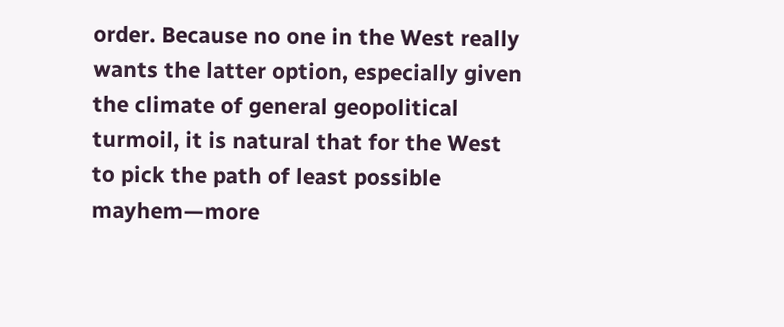order. Because no one in the West really wants the latter option, especially given the climate of general geopolitical turmoil, it is natural that for the West to pick the path of least possible mayhem—more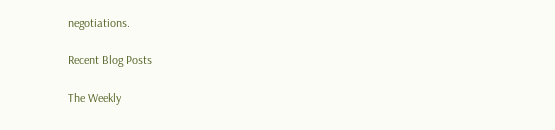negotiations.

Recent Blog Posts

The Weekly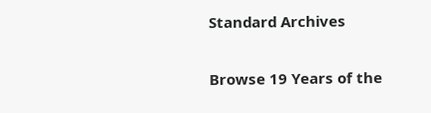Standard Archives

Browse 19 Years of the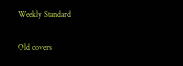Weekly Standard

Old covers